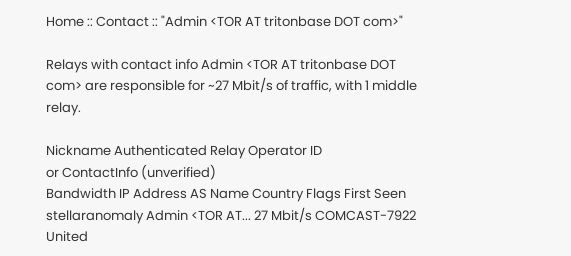Home :: Contact :: "Admin <TOR AT tritonbase DOT com>"

Relays with contact info Admin <TOR AT tritonbase DOT com> are responsible for ~27 Mbit/s of traffic, with 1 middle relay.

Nickname Authenticated Relay Operator ID
or ContactInfo (unverified)
Bandwidth IP Address AS Name Country Flags First Seen
stellaranomaly Admin <TOR AT... 27 Mbit/s COMCAST-7922 United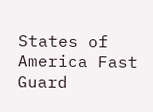States of America Fast Guard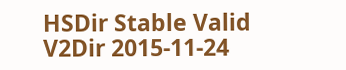HSDir Stable Valid V2Dir 2015-11-24